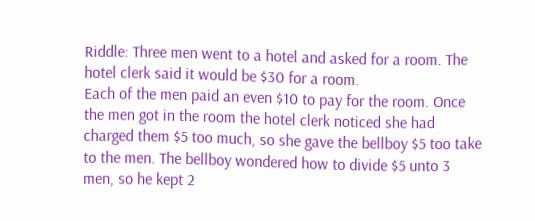Riddle: Three men went to a hotel and asked for a room. The hotel clerk said it would be $30 for a room.
Each of the men paid an even $10 to pay for the room. Once the men got in the room the hotel clerk noticed she had charged them $5 too much, so she gave the bellboy $5 too take to the men. The bellboy wondered how to divide $5 unto 3 men, so he kept 2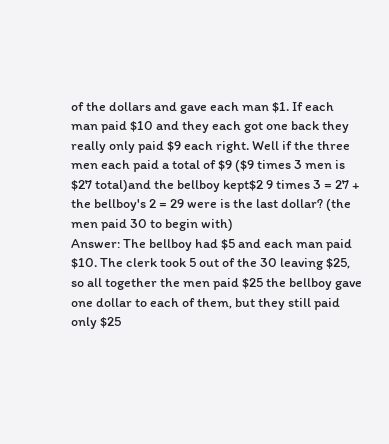of the dollars and gave each man $1. If each man paid $10 and they each got one back they really only paid $9 each right. Well if the three men each paid a total of $9 ($9 times 3 men is $27 total)and the bellboy kept$2 9 times 3 = 27 + the bellboy's 2 = 29 were is the last dollar? (the men paid 30 to begin with)
Answer: The bellboy had $5 and each man paid $10. The clerk took 5 out of the 30 leaving $25, so all together the men paid $25 the bellboy gave one dollar to each of them, but they still paid only $25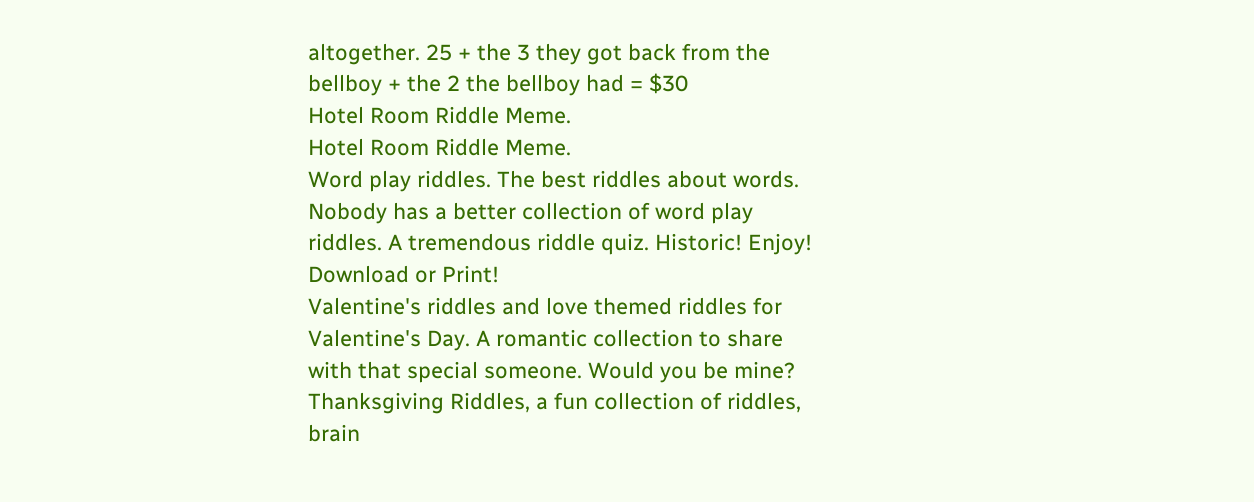altogether. 25 + the 3 they got back from the bellboy + the 2 the bellboy had = $30
Hotel Room Riddle Meme.
Hotel Room Riddle Meme.
Word play riddles. The best riddles about words. Nobody has a better collection of word play riddles. A tremendous riddle quiz. Historic! Enjoy! Download or Print!
Valentine's riddles and love themed riddles for Valentine's Day. A romantic collection to share with that special someone. Would you be mine?
Thanksgiving Riddles, a fun collection of riddles, brain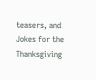teasers, and Jokes for the Thanksgiving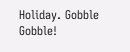Holiday. Gobble Gobble!